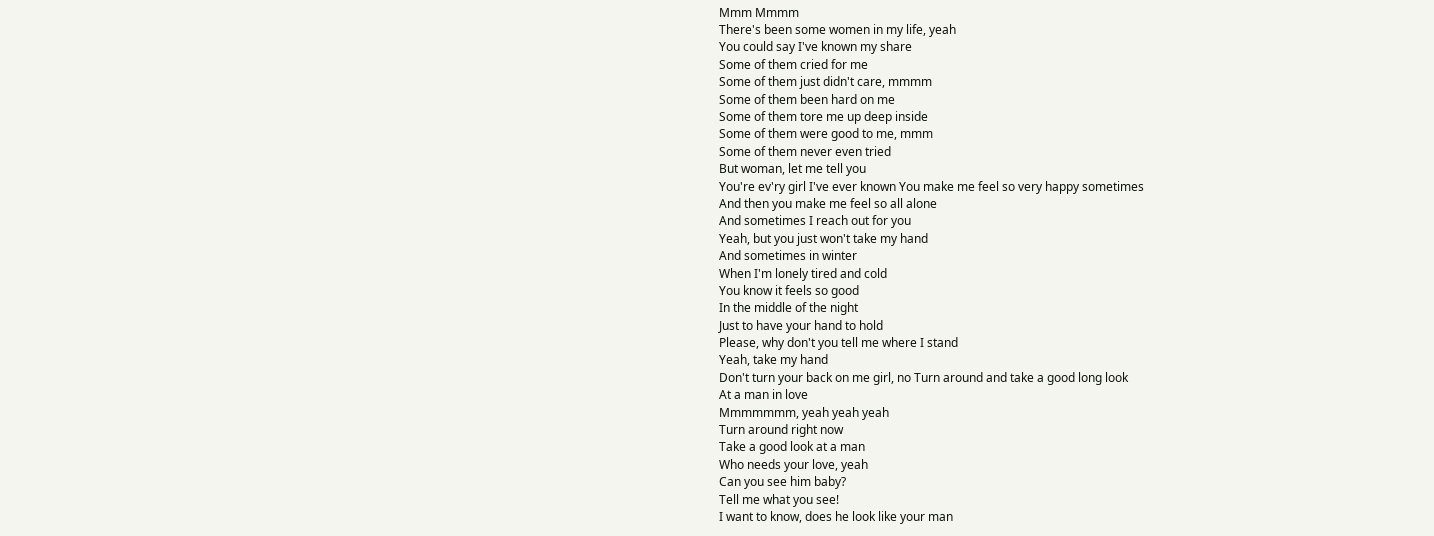Mmm Mmmm
There's been some women in my life, yeah
You could say I've known my share
Some of them cried for me
Some of them just didn't care, mmmm
Some of them been hard on me
Some of them tore me up deep inside
Some of them were good to me, mmm
Some of them never even tried
But woman, let me tell you
You're ev'ry girl I've ever known You make me feel so very happy sometimes
And then you make me feel so all alone
And sometimes I reach out for you
Yeah, but you just won't take my hand
And sometimes in winter
When I'm lonely tired and cold
You know it feels so good
In the middle of the night
Just to have your hand to hold
Please, why don't you tell me where I stand
Yeah, take my hand
Don't turn your back on me girl, no Turn around and take a good long look
At a man in love
Mmmmmmm, yeah yeah yeah
Turn around right now
Take a good look at a man
Who needs your love, yeah
Can you see him baby?
Tell me what you see!
I want to know, does he look like your man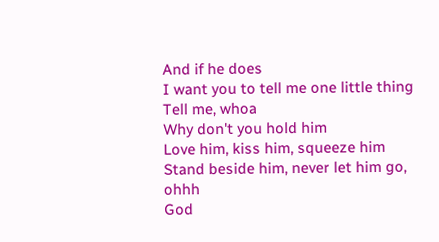And if he does
I want you to tell me one little thing
Tell me, whoa
Why don't you hold him
Love him, kiss him, squeeze him
Stand beside him, never let him go, ohhh
God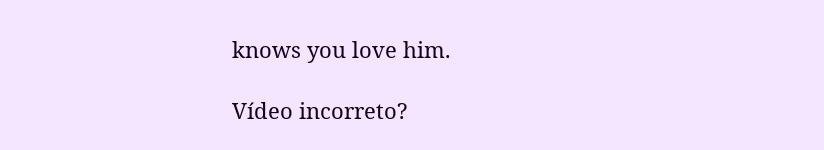knows you love him.

Vídeo incorreto?